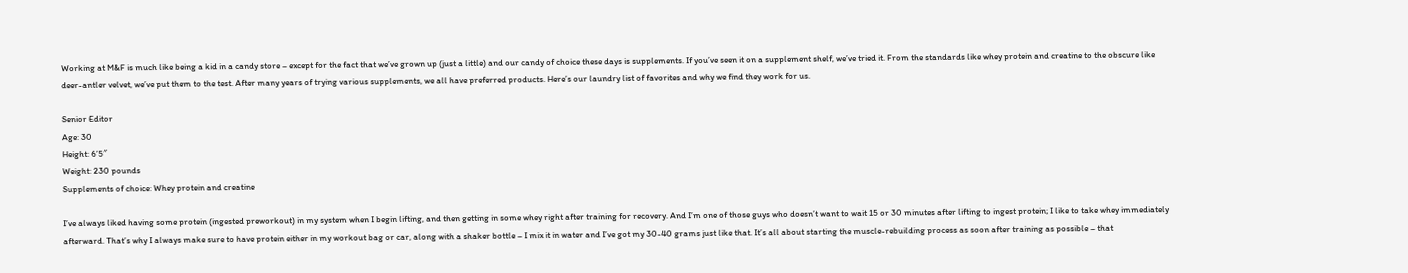Working at M&F is much like being a kid in a candy store – except for the fact that we’ve grown up (just a little) and our candy of choice these days is supplements. If you’ve seen it on a supplement shelf, we’ve tried it. From the standards like whey protein and creatine to the obscure like deer-antler velvet, we’ve put them to the test. After many years of trying various supplements, we all have preferred products. Here’s our laundry list of favorites and why we find they work for us.

Senior Editor
Age: 30
Height: 6’5″
Weight: 230 pounds
Supplements of choice: Whey protein and creatine

I’ve always liked having some protein (ingested preworkout) in my system when I begin lifting, and then getting in some whey right after training for recovery. And I’m one of those guys who doesn’t want to wait 15 or 30 minutes after lifting to ingest protein; I like to take whey immediately afterward. That’s why I always make sure to have protein either in my workout bag or car, along with a shaker bottle – I mix it in water and I’ve got my 30-40 grams just like that. It’s all about starting the muscle-rebuilding process as soon after training as possible – that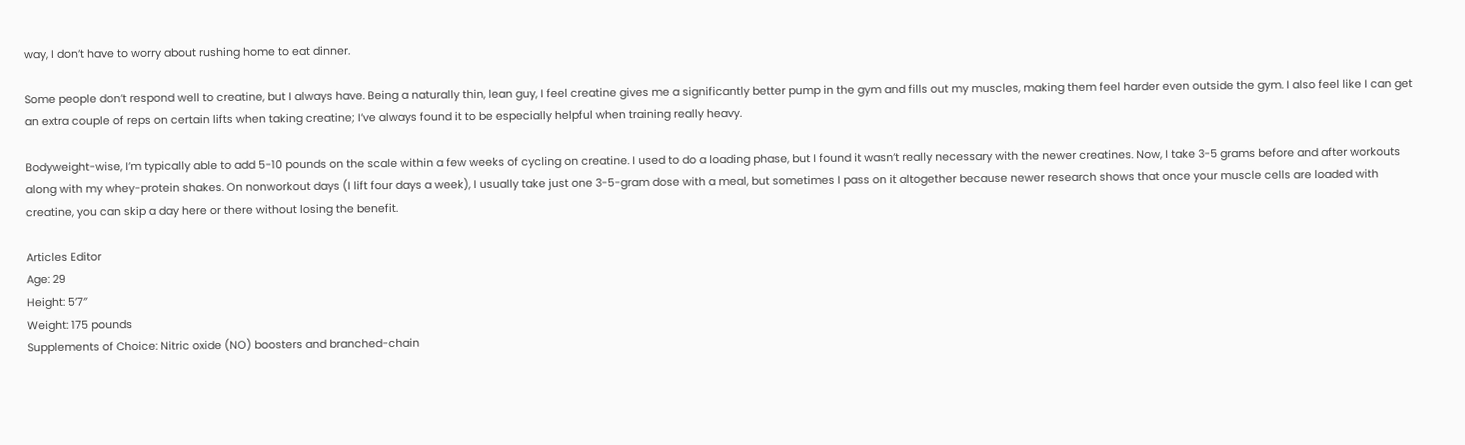way, I don’t have to worry about rushing home to eat dinner.

Some people don’t respond well to creatine, but I always have. Being a naturally thin, lean guy, I feel creatine gives me a significantly better pump in the gym and fills out my muscles, making them feel harder even outside the gym. I also feel like I can get an extra couple of reps on certain lifts when taking creatine; I’ve always found it to be especially helpful when training really heavy.

Bodyweight-wise, I’m typically able to add 5-10 pounds on the scale within a few weeks of cycling on creatine. I used to do a loading phase, but I found it wasn’t really necessary with the newer creatines. Now, I take 3-5 grams before and after workouts along with my whey-protein shakes. On nonworkout days (I lift four days a week), I usually take just one 3-5-gram dose with a meal, but sometimes I pass on it altogether because newer research shows that once your muscle cells are loaded with creatine, you can skip a day here or there without losing the benefit.

Articles Editor
Age: 29
Height: 5’7″
Weight: 175 pounds
Supplements of Choice: Nitric oxide (NO) boosters and branched-chain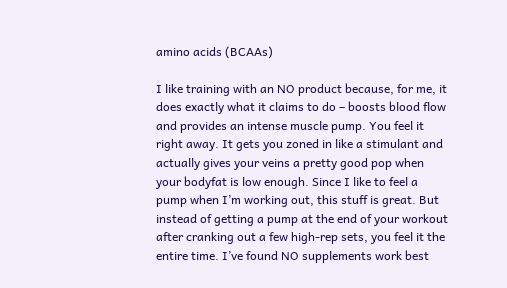amino acids (BCAAs)

I like training with an NO product because, for me, it does exactly what it claims to do – boosts blood flow and provides an intense muscle pump. You feel it right away. It gets you zoned in like a stimulant and actually gives your veins a pretty good pop when your bodyfat is low enough. Since I like to feel a pump when I’m working out, this stuff is great. But instead of getting a pump at the end of your workout after cranking out a few high-rep sets, you feel it the entire time. I’ve found NO supplements work best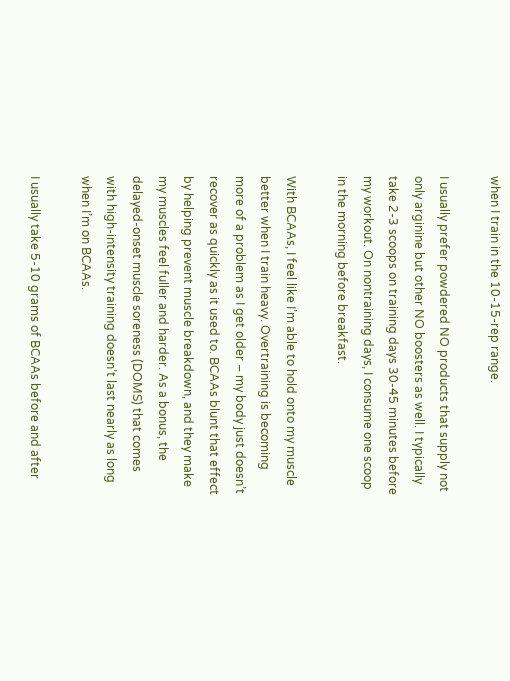when I train in the 10-15-rep range.

I usually prefer powdered NO products that supply not only arginine but other NO boosters as well. I typically take 2-3 scoops on training days 30-45 minutes before my workout. On nontraining days, I consume one scoop in the morning before breakfast.

With BCAAs, I feel like I’m able to hold onto my muscle better when I train heavy. Overtraining is becoming more of a problem as I get older – my body just doesn’t recover as quickly as it used to. BCAAs blunt that effect by helping prevent muscle breakdown, and they make my muscles feel fuller and harder. As a bonus, the delayed-onset muscle soreness (DOMS) that comes with high-intensity training doesn’t last nearly as long when I’m on BCAAs.

I usually take 5-10 grams of BCAAs before and after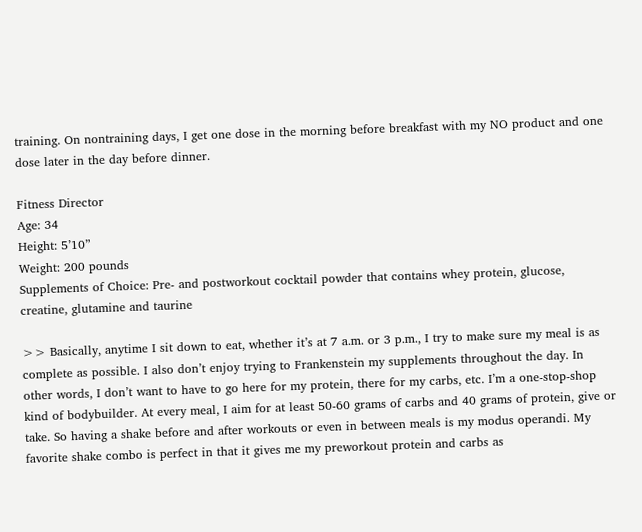training. On nontraining days, I get one dose in the morning before breakfast with my NO product and one dose later in the day before dinner.

Fitness Director
Age: 34
Height: 5’10”
Weight: 200 pounds
Supplements of Choice: Pre- and postworkout cocktail powder that contains whey protein, glucose, creatine, glutamine and taurine

>> Basically, anytime I sit down to eat, whether it’s at 7 a.m. or 3 p.m., I try to make sure my meal is as complete as possible. I also don’t enjoy trying to Frankenstein my supplements throughout the day. In other words, I don’t want to have to go here for my protein, there for my carbs, etc. I’m a one-stop-shop kind of bodybuilder. At every meal, I aim for at least 50-60 grams of carbs and 40 grams of protein, give or take. So having a shake before and after workouts or even in between meals is my modus operandi. My favorite shake combo is perfect in that it gives me my preworkout protein and carbs as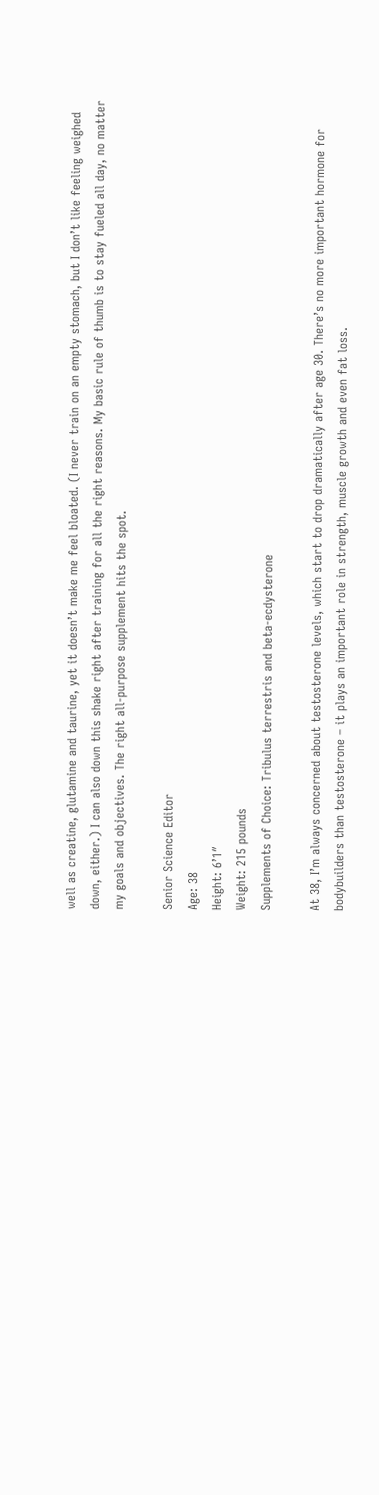well as creatine, glutamine and taurine, yet it doesn’t make me feel bloated. (I never train on an empty stomach, but I don’t like feeling weighed down, either.) I can also down this shake right after training for all the right reasons. My basic rule of thumb is to stay fueled all day, no matter my goals and objectives. The right all-purpose supplement hits the spot.

Senior Science Editor
Age: 38
Height: 6’1″
Weight: 215 pounds
Supplements of Choice: Tribulus terrestris and beta-ecdysterone

At 38, I’m always concerned about testosterone levels, which start to drop dramatically after age 30. There’s no more important hormone for bodybuilders than testosterone – it plays an important role in strength, muscle growth and even fat loss.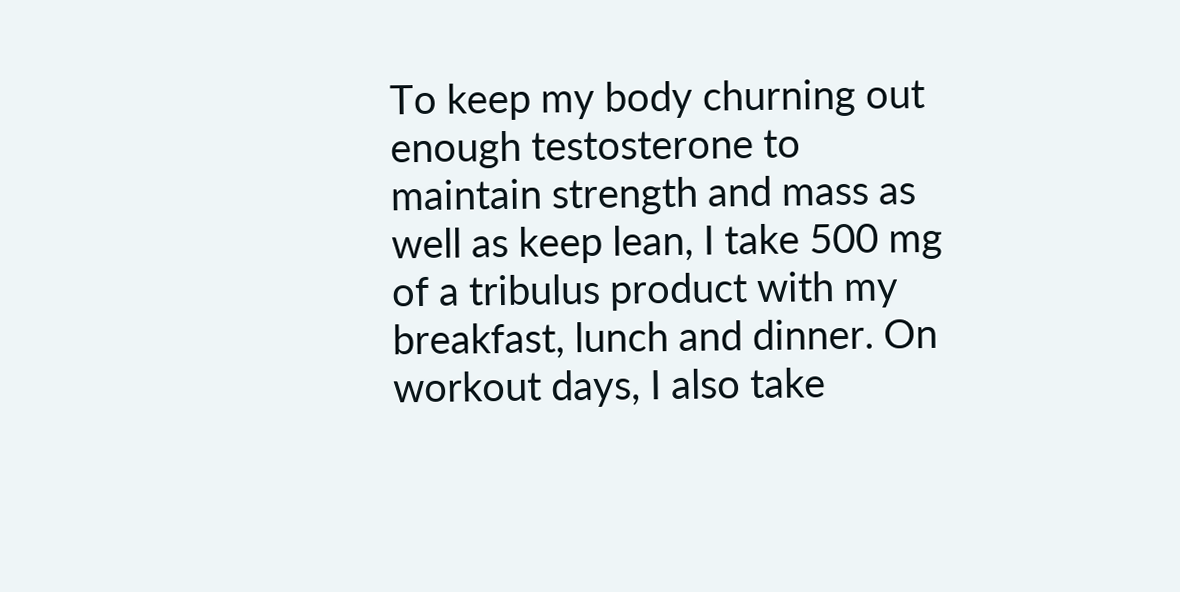To keep my body churning out enough testosterone to maintain strength and mass as well as keep lean, I take 500 mg of a tribulus product with my breakfast, lunch and dinner. On workout days, I also take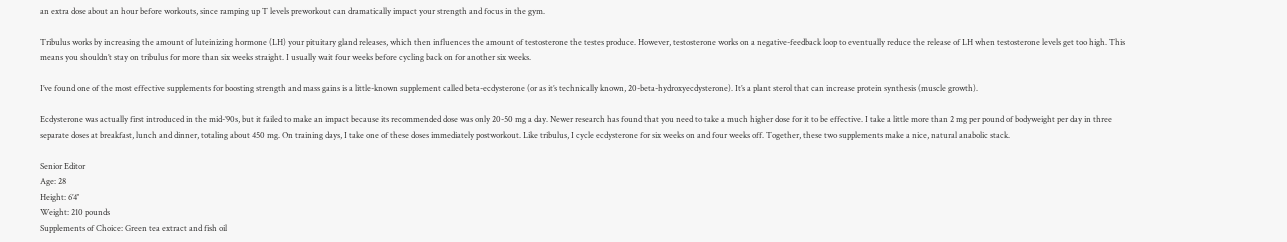an extra dose about an hour before workouts, since ramping up T levels preworkout can dramatically impact your strength and focus in the gym.

Tribulus works by increasing the amount of luteinizing hormone (LH) your pituitary gland releases, which then influences the amount of testosterone the testes produce. However, testosterone works on a negative-feedback loop to eventually reduce the release of LH when testosterone levels get too high. This means you shouldn’t stay on tribulus for more than six weeks straight. I usually wait four weeks before cycling back on for another six weeks.

I’ve found one of the most effective supplements for boosting strength and mass gains is a little-known supplement called beta-ecdysterone (or as it’s technically known, 20-beta-hydroxyecdysterone). It’s a plant sterol that can increase protein synthesis (muscle growth).

Ecdysterone was actually first introduced in the mid-’90s, but it failed to make an impact because its recommended dose was only 20-50 mg a day. Newer research has found that you need to take a much higher dose for it to be effective. I take a little more than 2 mg per pound of bodyweight per day in three separate doses at breakfast, lunch and dinner, totaling about 450 mg. On training days, I take one of these doses immediately postworkout. Like tribulus, I cycle ecdysterone for six weeks on and four weeks off. Together, these two supplements make a nice, natural anabolic stack.

Senior Editor
Age: 28
Height: 6’4″
Weight: 210 pounds
Supplements of Choice: Green tea extract and fish oil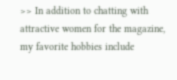>> In addition to chatting with attractive women for the magazine, my favorite hobbies include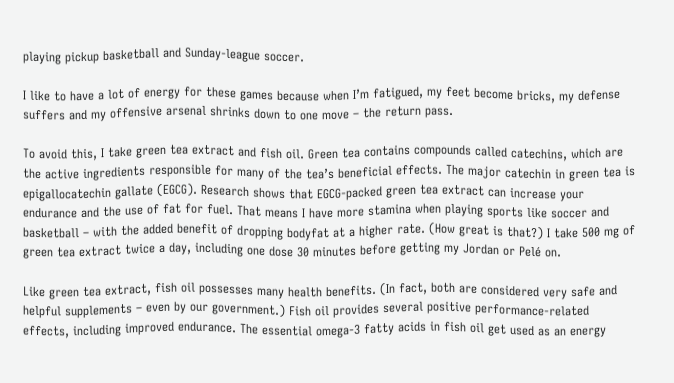playing pickup basketball and Sunday-league soccer.

I like to have a lot of energy for these games because when I’m fatigued, my feet become bricks, my defense suffers and my offensive arsenal shrinks down to one move – the return pass.

To avoid this, I take green tea extract and fish oil. Green tea contains compounds called catechins, which are the active ingredients responsible for many of the tea’s beneficial effects. The major catechin in green tea is epigallocatechin gallate (EGCG). Research shows that EGCG-packed green tea extract can increase your endurance and the use of fat for fuel. That means I have more stamina when playing sports like soccer and basketball – with the added benefit of dropping bodyfat at a higher rate. (How great is that?) I take 500 mg of green tea extract twice a day, including one dose 30 minutes before getting my Jordan or Pelé on.

Like green tea extract, fish oil possesses many health benefits. (In fact, both are considered very safe and helpful supplements – even by our government.) Fish oil provides several positive performance-related effects, including improved endurance. The essential omega-3 fatty acids in fish oil get used as an energy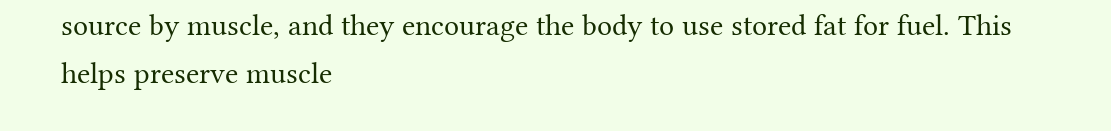source by muscle, and they encourage the body to use stored fat for fuel. This helps preserve muscle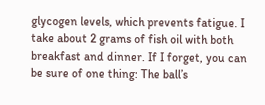glycogen levels, which prevents fatigue. I take about 2 grams of fish oil with both breakfast and dinner. If I forget, you can be sure of one thing: The ball’s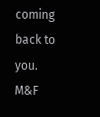coming back to you. M&F